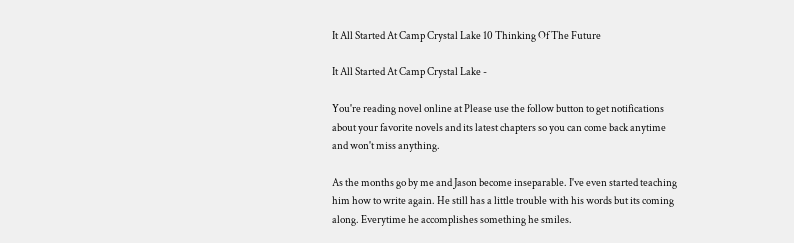It All Started At Camp Crystal Lake 10 Thinking Of The Future

It All Started At Camp Crystal Lake -

You're reading novel online at Please use the follow button to get notifications about your favorite novels and its latest chapters so you can come back anytime and won't miss anything.

As the months go by me and Jason become inseparable. I've even started teaching him how to write again. He still has a little trouble with his words but its coming along. Everytime he accomplishes something he smiles.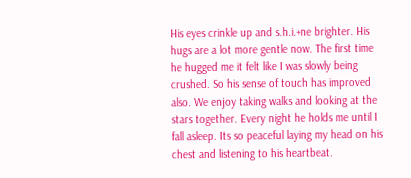His eyes crinkle up and s.h.i.+ne brighter. His hugs are a lot more gentle now. The first time he hugged me it felt like I was slowly being crushed. So his sense of touch has improved also. We enjoy taking walks and looking at the stars together. Every night he holds me until I fall asleep. Its so peaceful laying my head on his chest and listening to his heartbeat.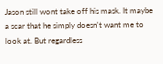Jason still wont take off his mask. It maybe a scar that he simply doesn't want me to look at. But regardless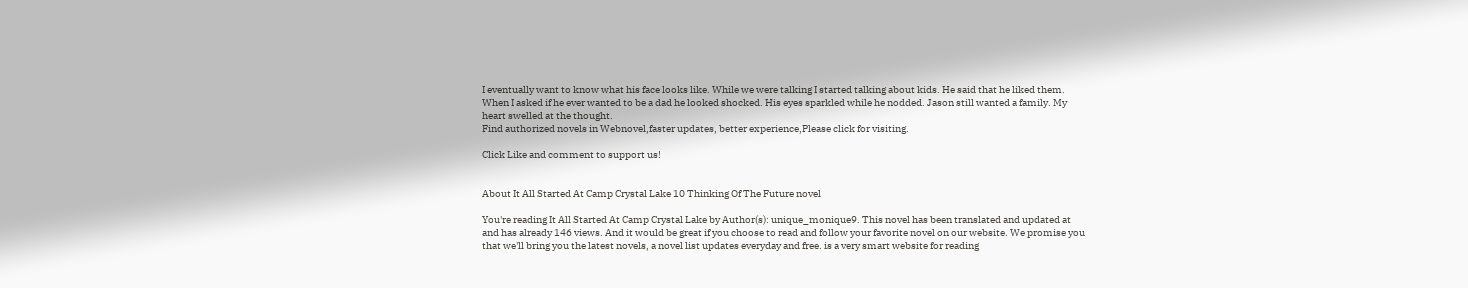I eventually want to know what his face looks like. While we were talking I started talking about kids. He said that he liked them. When I asked if he ever wanted to be a dad he looked shocked. His eyes sparkled while he nodded. Jason still wanted a family. My heart swelled at the thought.
Find authorized novels in Webnovel,faster updates, better experience,Please click for visiting.

Click Like and comment to support us!


About It All Started At Camp Crystal Lake 10 Thinking Of The Future novel

You're reading It All Started At Camp Crystal Lake by Author(s): unique_monique9. This novel has been translated and updated at and has already 146 views. And it would be great if you choose to read and follow your favorite novel on our website. We promise you that we'll bring you the latest novels, a novel list updates everyday and free. is a very smart website for reading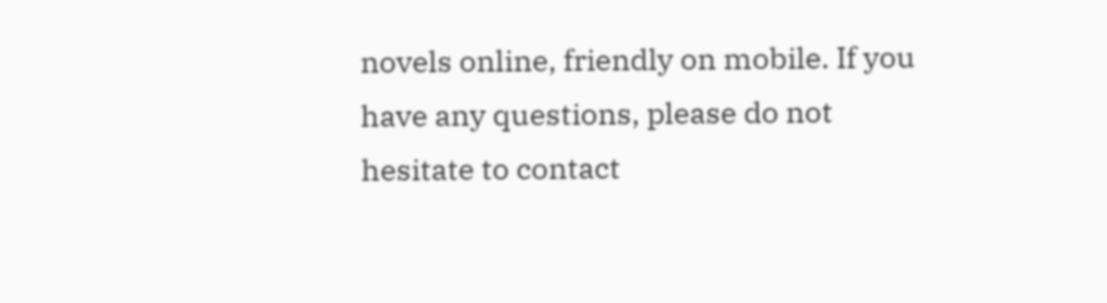novels online, friendly on mobile. If you have any questions, please do not hesitate to contact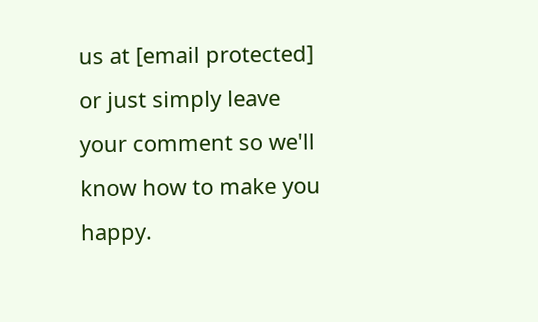us at [email protected] or just simply leave your comment so we'll know how to make you happy.